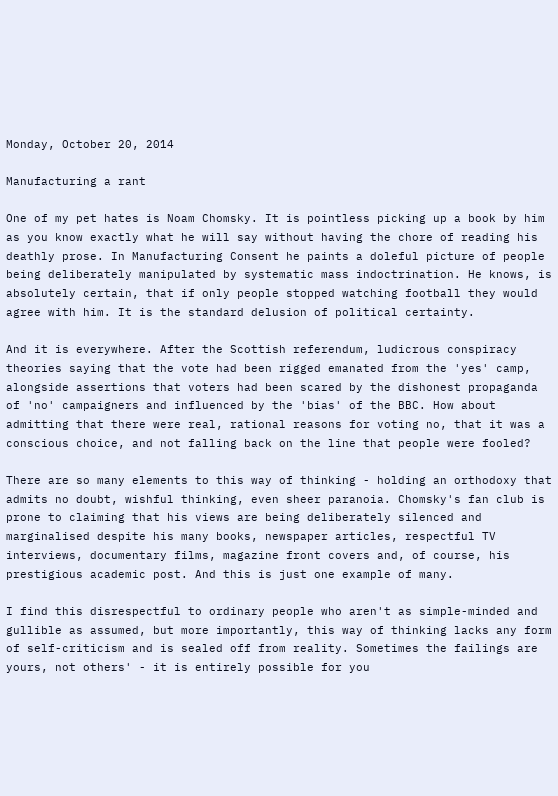Monday, October 20, 2014

Manufacturing a rant

One of my pet hates is Noam Chomsky. It is pointless picking up a book by him as you know exactly what he will say without having the chore of reading his deathly prose. In Manufacturing Consent he paints a doleful picture of people being deliberately manipulated by systematic mass indoctrination. He knows, is absolutely certain, that if only people stopped watching football they would agree with him. It is the standard delusion of political certainty.

And it is everywhere. After the Scottish referendum, ludicrous conspiracy theories saying that the vote had been rigged emanated from the 'yes' camp, alongside assertions that voters had been scared by the dishonest propaganda of 'no' campaigners and influenced by the 'bias' of the BBC. How about admitting that there were real, rational reasons for voting no, that it was a conscious choice, and not falling back on the line that people were fooled?

There are so many elements to this way of thinking - holding an orthodoxy that admits no doubt, wishful thinking, even sheer paranoia. Chomsky's fan club is prone to claiming that his views are being deliberately silenced and marginalised despite his many books, newspaper articles, respectful TV interviews, documentary films, magazine front covers and, of course, his prestigious academic post. And this is just one example of many.

I find this disrespectful to ordinary people who aren't as simple-minded and gullible as assumed, but more importantly, this way of thinking lacks any form of self-criticism and is sealed off from reality. Sometimes the failings are yours, not others' - it is entirely possible for you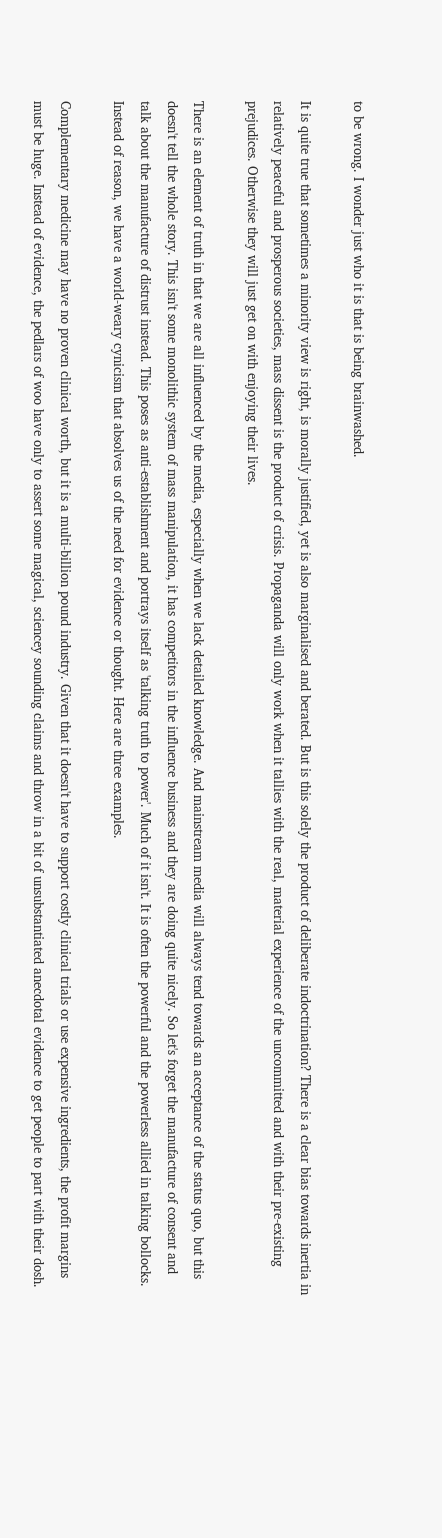to be wrong. I wonder just who it is that is being brainwashed.

It is quite true that sometimes a minority view is right, is morally justified, yet is also marginalised and berated. But is this solely the product of deliberate indoctrination? There is a clear bias towards inertia in relatively peaceful and prosperous societies, mass dissent is the product of crisis. Propaganda will only work when it tallies with the real, material experience of the uncommitted and with their pre-existing prejudices. Otherwise they will just get on with enjoying their lives.

There is an element of truth in that we are all influenced by the media, especially when we lack detailed knowledge. And mainstream media will always tend towards an acceptance of the status quo, but this doesn't tell the whole story. This isn't some monolithic system of mass manipulation, it has competitors in the influence business and they are doing quite nicely. So let's forget the manufacture of consent and talk about the manufacture of distrust instead. This poses as anti-establishment and portrays itself as 'talking truth to power'. Much of it isn't. It is often the powerful and the powerless allied in talking bollocks. Instead of reason, we have a world-weary cynicism that absolves us of the need for evidence or thought. Here are three examples.

Complementary medicine may have no proven clinical worth, but it is a multi-billion pound industry. Given that it doesn't have to support costly clinical trials or use expensive ingredients, the profit margins must be huge. Instead of evidence, the pedlars of woo have only to assert some magical, sciencey sounding claims and throw in a bit of unsubstantiated anecdotal evidence to get people to part with their dosh.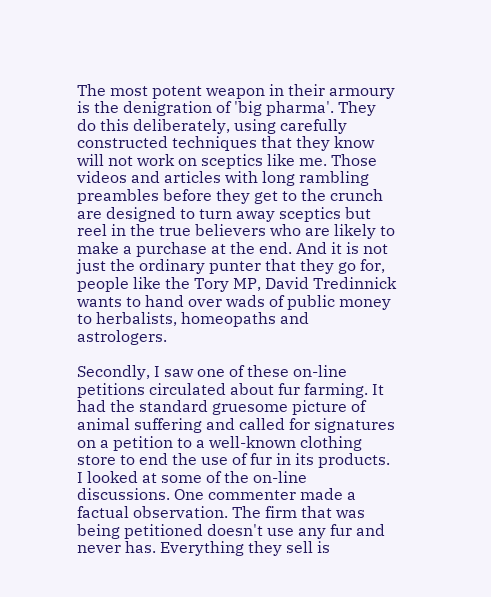The most potent weapon in their armoury is the denigration of 'big pharma'. They do this deliberately, using carefully constructed techniques that they know will not work on sceptics like me. Those videos and articles with long rambling preambles before they get to the crunch are designed to turn away sceptics but reel in the true believers who are likely to make a purchase at the end. And it is not just the ordinary punter that they go for, people like the Tory MP, David Tredinnick wants to hand over wads of public money to herbalists, homeopaths and astrologers.

Secondly, I saw one of these on-line petitions circulated about fur farming. It had the standard gruesome picture of animal suffering and called for signatures on a petition to a well-known clothing store to end the use of fur in its products. I looked at some of the on-line discussions. One commenter made a factual observation. The firm that was being petitioned doesn't use any fur and never has. Everything they sell is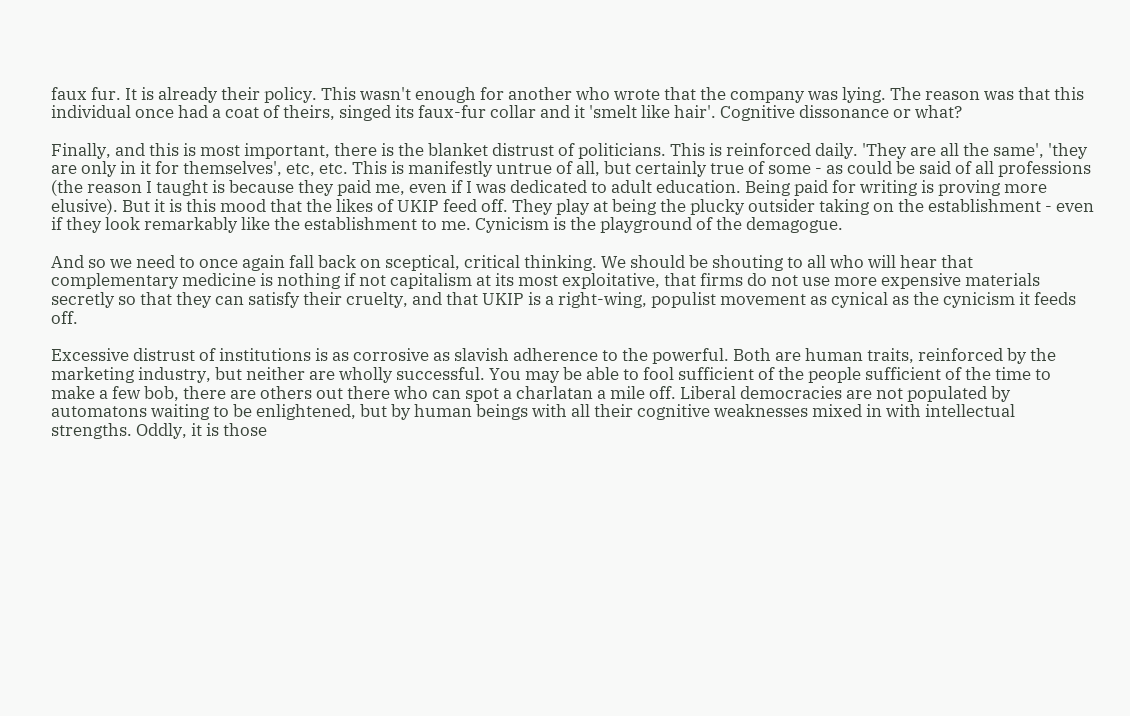faux fur. It is already their policy. This wasn't enough for another who wrote that the company was lying. The reason was that this individual once had a coat of theirs, singed its faux-fur collar and it 'smelt like hair'. Cognitive dissonance or what?

Finally, and this is most important, there is the blanket distrust of politicians. This is reinforced daily. 'They are all the same', 'they are only in it for themselves', etc, etc. This is manifestly untrue of all, but certainly true of some - as could be said of all professions (the reason I taught is because they paid me, even if I was dedicated to adult education. Being paid for writing is proving more elusive). But it is this mood that the likes of UKIP feed off. They play at being the plucky outsider taking on the establishment - even if they look remarkably like the establishment to me. Cynicism is the playground of the demagogue.

And so we need to once again fall back on sceptical, critical thinking. We should be shouting to all who will hear that complementary medicine is nothing if not capitalism at its most exploitative, that firms do not use more expensive materials secretly so that they can satisfy their cruelty, and that UKIP is a right-wing, populist movement as cynical as the cynicism it feeds off.

Excessive distrust of institutions is as corrosive as slavish adherence to the powerful. Both are human traits, reinforced by the marketing industry, but neither are wholly successful. You may be able to fool sufficient of the people sufficient of the time to make a few bob, there are others out there who can spot a charlatan a mile off. Liberal democracies are not populated by automatons waiting to be enlightened, but by human beings with all their cognitive weaknesses mixed in with intellectual strengths. Oddly, it is those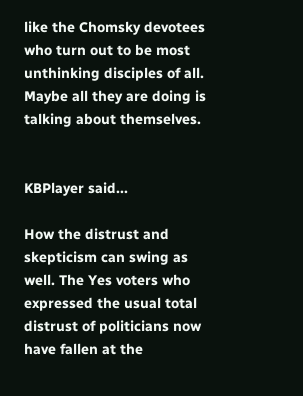like the Chomsky devotees who turn out to be most unthinking disciples of all. Maybe all they are doing is talking about themselves.


KBPlayer said...

How the distrust and skepticism can swing as well. The Yes voters who expressed the usual total distrust of politicians now have fallen at the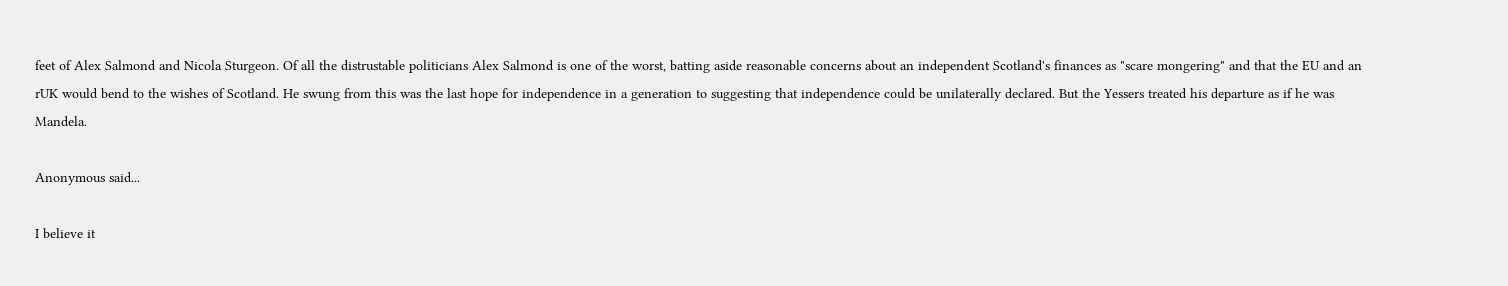feet of Alex Salmond and Nicola Sturgeon. Of all the distrustable politicians Alex Salmond is one of the worst, batting aside reasonable concerns about an independent Scotland's finances as "scare mongering" and that the EU and an rUK would bend to the wishes of Scotland. He swung from this was the last hope for independence in a generation to suggesting that independence could be unilaterally declared. But the Yessers treated his departure as if he was Mandela.

Anonymous said...

I believe it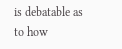is debatable as to how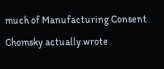much of Manufacturing Consent Chomsky actually wrote